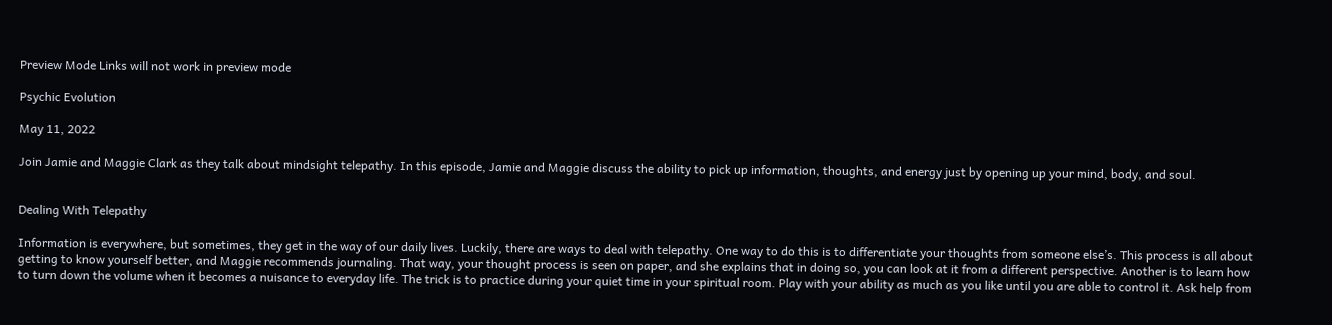Preview Mode Links will not work in preview mode

Psychic Evolution

May 11, 2022

Join Jamie and Maggie Clark as they talk about mindsight telepathy. In this episode, Jamie and Maggie discuss the ability to pick up information, thoughts, and energy just by opening up your mind, body, and soul.


Dealing With Telepathy

Information is everywhere, but sometimes, they get in the way of our daily lives. Luckily, there are ways to deal with telepathy. One way to do this is to differentiate your thoughts from someone else’s. This process is all about getting to know yourself better, and Maggie recommends journaling. That way, your thought process is seen on paper, and she explains that in doing so, you can look at it from a different perspective. Another is to learn how to turn down the volume when it becomes a nuisance to everyday life. The trick is to practice during your quiet time in your spiritual room. Play with your ability as much as you like until you are able to control it. Ask help from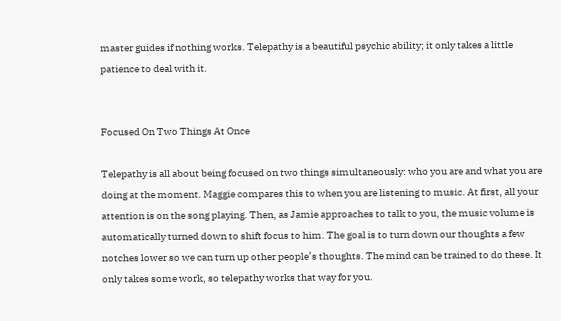master guides if nothing works. Telepathy is a beautiful psychic ability; it only takes a little patience to deal with it.


Focused On Two Things At Once

Telepathy is all about being focused on two things simultaneously: who you are and what you are doing at the moment. Maggie compares this to when you are listening to music. At first, all your attention is on the song playing. Then, as Jamie approaches to talk to you, the music volume is automatically turned down to shift focus to him. The goal is to turn down our thoughts a few notches lower so we can turn up other people’s thoughts. The mind can be trained to do these. It only takes some work, so telepathy works that way for you.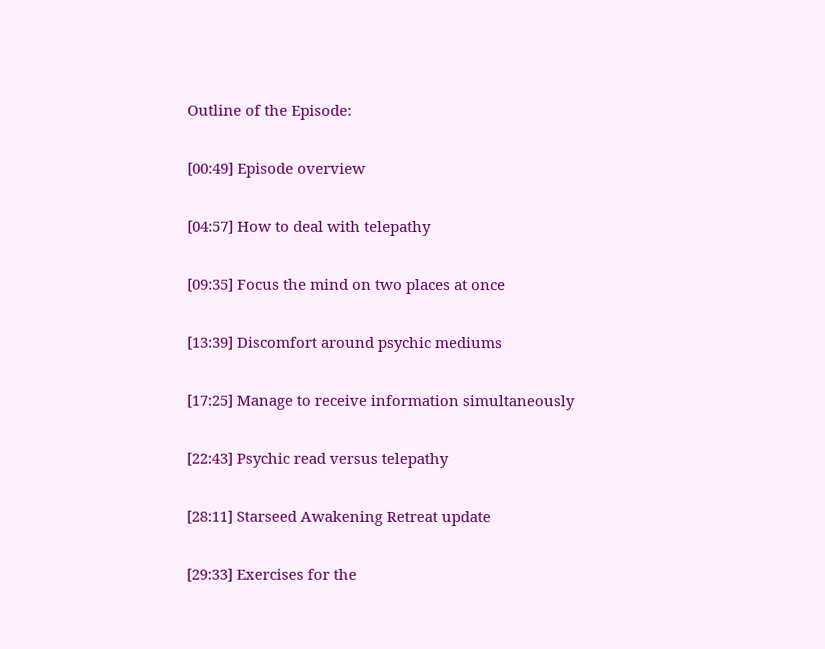Outline of the Episode:

[00:49] Episode overview

[04:57] How to deal with telepathy

[09:35] Focus the mind on two places at once

[13:39] Discomfort around psychic mediums

[17:25] Manage to receive information simultaneously

[22:43] Psychic read versus telepathy

[28:11] Starseed Awakening Retreat update

[29:33] Exercises for the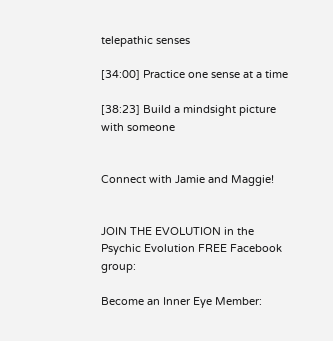telepathic senses

[34:00] Practice one sense at a time

[38:23] Build a mindsight picture with someone


Connect with Jamie and Maggie!


JOIN THE EVOLUTION in the Psychic Evolution FREE Facebook group:

Become an Inner Eye Member: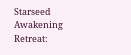Starseed Awakening Retreat: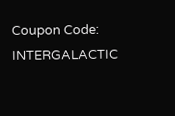Coupon Code: INTERGALACTIC